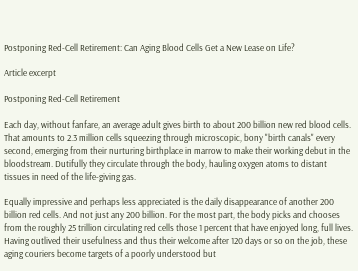Postponing Red-Cell Retirement: Can Aging Blood Cells Get a New Lease on Life?

Article excerpt

Postponing Red-Cell Retirement

Each day, without fanfare, an average adult gives birth to about 200 billion new red blood cells. That amounts to 2.3 million cells squeezing through microscopic, bony "birth canals" every second, emerging from their nurturing birthplace in marrow to make their working debut in the bloodstream. Dutifully they circulate through the body, hauling oxygen atoms to distant tissues in need of the life-giving gas.

Equally impressive and perhaps less appreciated is the daily disappearance of another 200 billion red cells. And not just any 200 billion. For the most part, the body picks and chooses from the roughly 25 trillion circulating red cells those 1 percent that have enjoyed long, full lives. Having outlived their usefulness and thus their welcome after 120 days or so on the job, these aging couriers become targets of a poorly understood but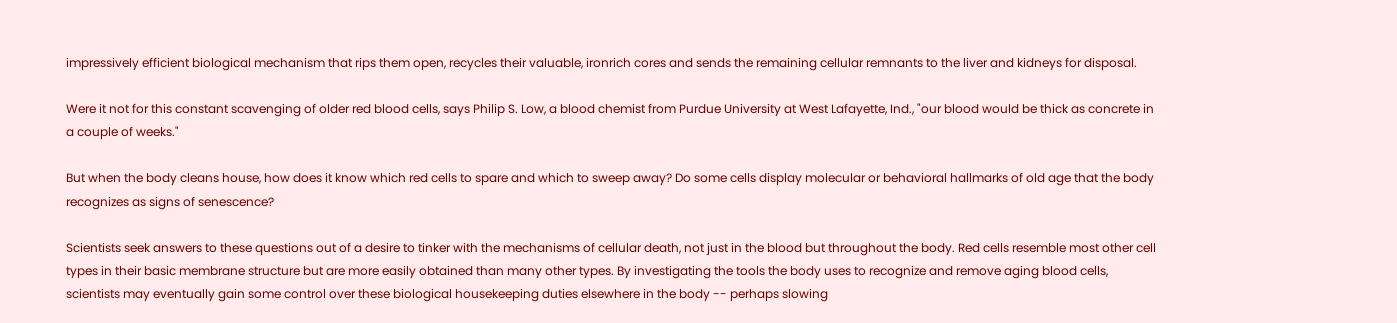impressively efficient biological mechanism that rips them open, recycles their valuable, ironrich cores and sends the remaining cellular remnants to the liver and kidneys for disposal.

Were it not for this constant scavenging of older red blood cells, says Philip S. Low, a blood chemist from Purdue University at West Lafayette, Ind., "our blood would be thick as concrete in a couple of weeks."

But when the body cleans house, how does it know which red cells to spare and which to sweep away? Do some cells display molecular or behavioral hallmarks of old age that the body recognizes as signs of senescence?

Scientists seek answers to these questions out of a desire to tinker with the mechanisms of cellular death, not just in the blood but throughout the body. Red cells resemble most other cell types in their basic membrane structure but are more easily obtained than many other types. By investigating the tools the body uses to recognize and remove aging blood cells, scientists may eventually gain some control over these biological housekeeping duties elsewhere in the body -- perhaps slowing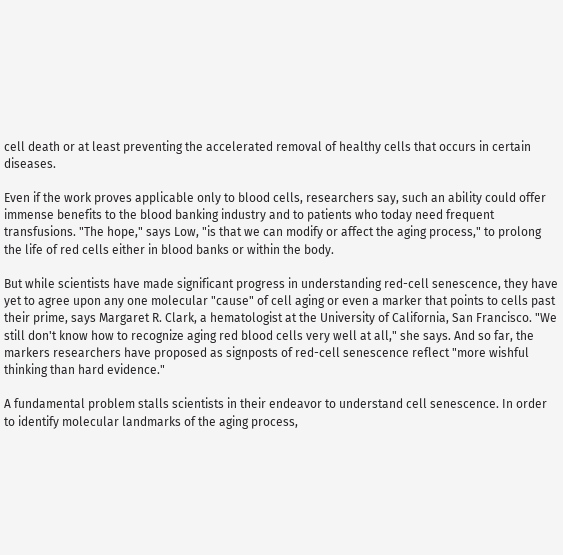cell death or at least preventing the accelerated removal of healthy cells that occurs in certain diseases.

Even if the work proves applicable only to blood cells, researchers say, such an ability could offer immense benefits to the blood banking industry and to patients who today need frequent transfusions. "The hope," says Low, "is that we can modify or affect the aging process," to prolong the life of red cells either in blood banks or within the body.

But while scientists have made significant progress in understanding red-cell senescence, they have yet to agree upon any one molecular "cause" of cell aging or even a marker that points to cells past their prime, says Margaret R. Clark, a hematologist at the University of California, San Francisco. "We still don't know how to recognize aging red blood cells very well at all," she says. And so far, the markers researchers have proposed as signposts of red-cell senescence reflect "more wishful thinking than hard evidence."

A fundamental problem stalls scientists in their endeavor to understand cell senescence. In order to identify molecular landmarks of the aging process,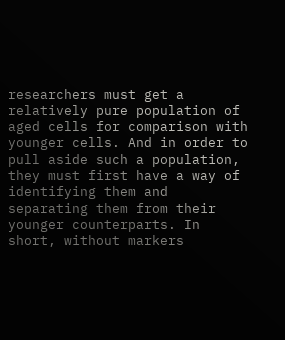researchers must get a relatively pure population of aged cells for comparison with younger cells. And in order to pull aside such a population, they must first have a way of identifying them and separating them from their younger counterparts. In short, without markers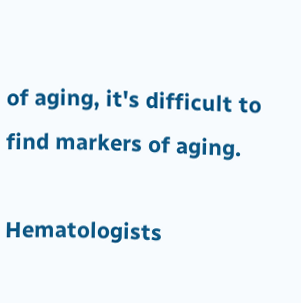of aging, it's difficult to find markers of aging.

Hematologists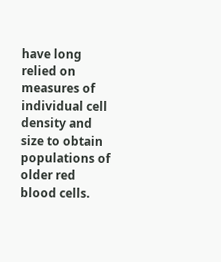have long relied on measures of individual cell density and size to obtain populations of older red blood cells.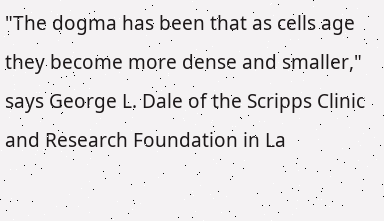"The dogma has been that as cells age they become more dense and smaller," says George L. Dale of the Scripps Clinic and Research Foundation in La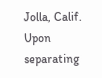Jolla, Calif. Upon separating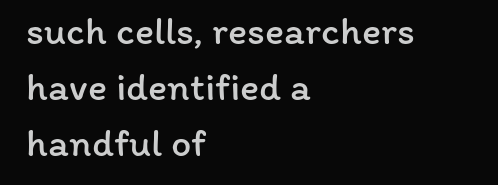such cells, researchers have identified a handful of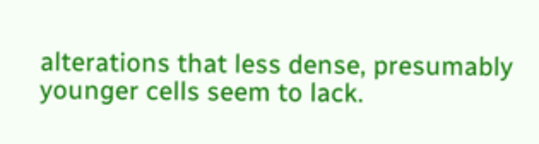alterations that less dense, presumably younger cells seem to lack.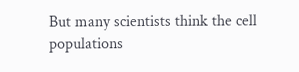But many scientists think the cell populations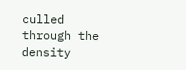culled through the density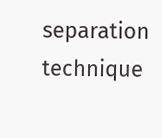separation technique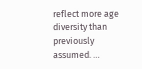reflect more age diversity than previously assumed. …